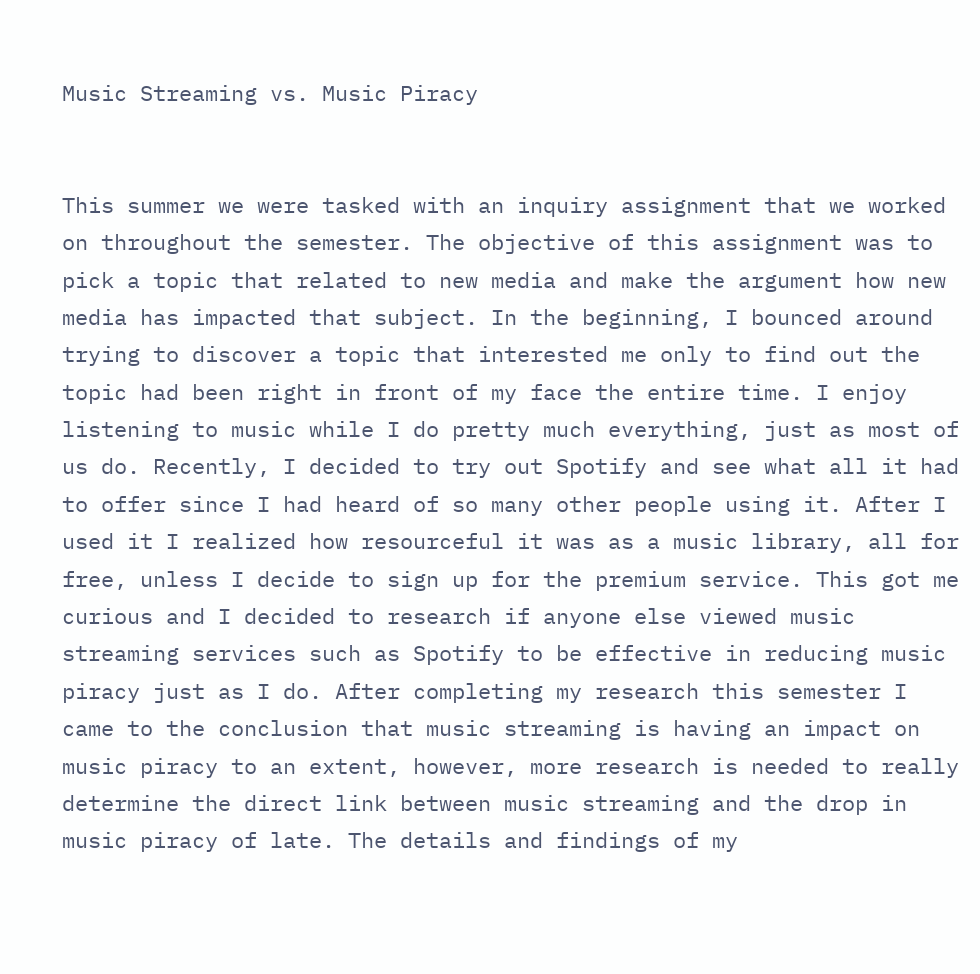Music Streaming vs. Music Piracy


This summer we were tasked with an inquiry assignment that we worked on throughout the semester. The objective of this assignment was to pick a topic that related to new media and make the argument how new media has impacted that subject. In the beginning, I bounced around trying to discover a topic that interested me only to find out the topic had been right in front of my face the entire time. I enjoy listening to music while I do pretty much everything, just as most of us do. Recently, I decided to try out Spotify and see what all it had to offer since I had heard of so many other people using it. After I used it I realized how resourceful it was as a music library, all for free, unless I decide to sign up for the premium service. This got me curious and I decided to research if anyone else viewed music streaming services such as Spotify to be effective in reducing music piracy just as I do. After completing my research this semester I came to the conclusion that music streaming is having an impact on music piracy to an extent, however, more research is needed to really determine the direct link between music streaming and the drop in music piracy of late. The details and findings of my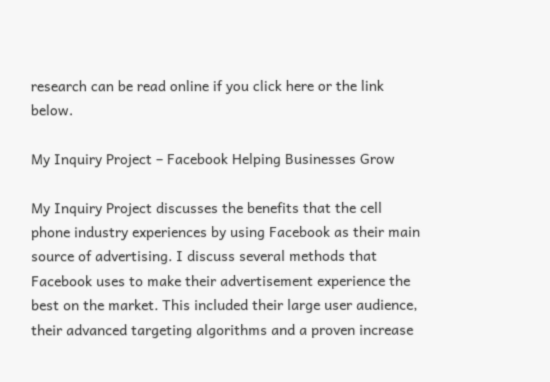research can be read online if you click here or the link below.

My Inquiry Project – Facebook Helping Businesses Grow

My Inquiry Project discusses the benefits that the cell phone industry experiences by using Facebook as their main source of advertising. I discuss several methods that Facebook uses to make their advertisement experience the best on the market. This included their large user audience, their advanced targeting algorithms and a proven increase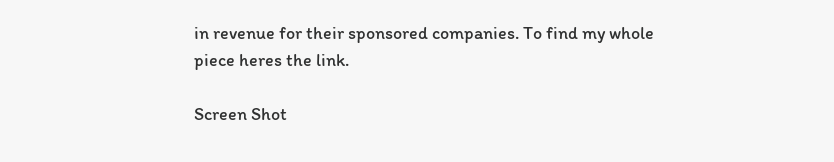in revenue for their sponsored companies. To find my whole piece heres the link.

Screen Shot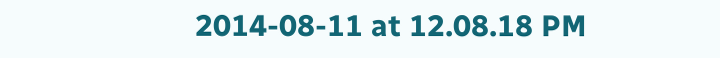2014-08-11 at 12.08.18 PM